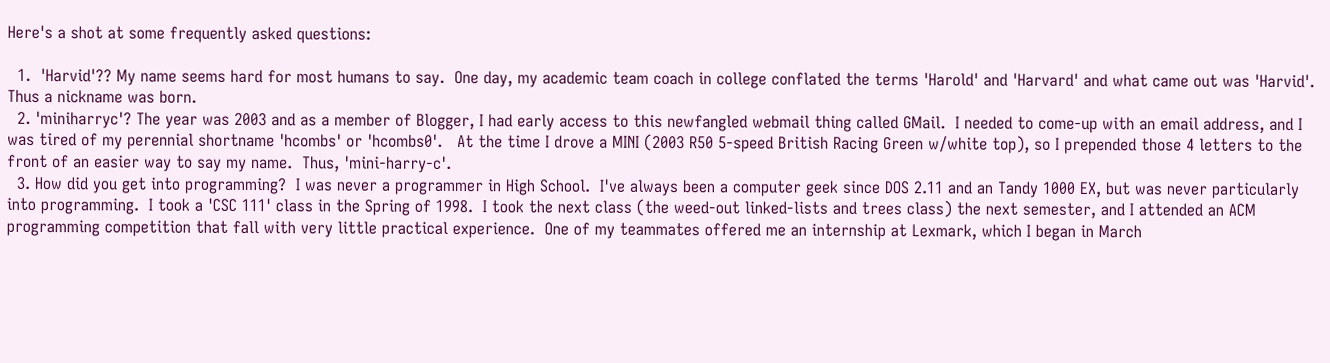Here's a shot at some frequently asked questions:

  1.  'Harvid'?? My name seems hard for most humans to say.  One day, my academic team coach in college conflated the terms 'Harold' and 'Harvard' and what came out was 'Harvid'.  Thus a nickname was born.
  2. 'miniharryc'? The year was 2003 and as a member of Blogger, I had early access to this newfangled webmail thing called GMail.  I needed to come-up with an email address, and I was tired of my perennial shortname 'hcombs' or 'hcombs0'.   At the time I drove a MINI (2003 R50 5-speed British Racing Green w/white top), so I prepended those 4 letters to the front of an easier way to say my name.  Thus, 'mini-harry-c'.
  3. How did you get into programming?  I was never a programmer in High School.  I've always been a computer geek since DOS 2.11 and an Tandy 1000 EX, but was never particularly into programming.  I took a 'CSC 111' class in the Spring of 1998.  I took the next class (the weed-out linked-lists and trees class) the next semester, and I attended an ACM programming competition that fall with very little practical experience.  One of my teammates offered me an internship at Lexmark, which I began in March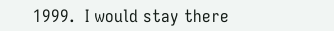1999.  I would stay there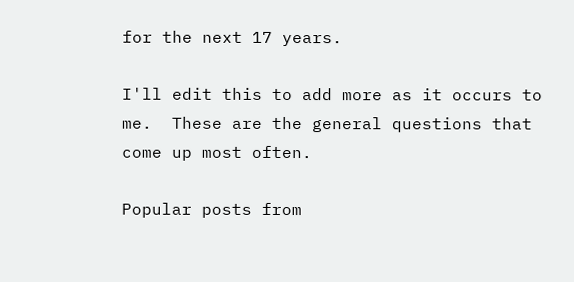for the next 17 years.

I'll edit this to add more as it occurs to me.  These are the general questions that come up most often.

Popular posts from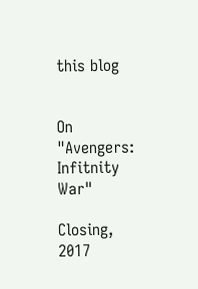this blog


On "Avengers: Infitnity War"

Closing, 2017